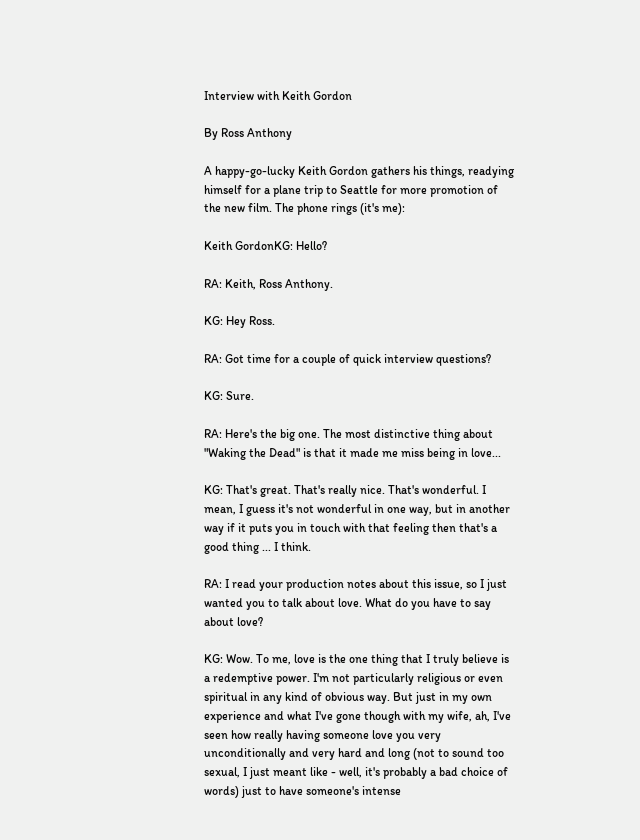Interview with Keith Gordon

By Ross Anthony

A happy-go-lucky Keith Gordon gathers his things, readying himself for a plane trip to Seattle for more promotion of the new film. The phone rings (it's me):

Keith GordonKG: Hello?

RA: Keith, Ross Anthony.

KG: Hey Ross.

RA: Got time for a couple of quick interview questions?

KG: Sure.

RA: Here's the big one. The most distinctive thing about "Waking the Dead" is that it made me miss being in love...

KG: That's great. That's really nice. That's wonderful. I mean, I guess it's not wonderful in one way, but in another way if it puts you in touch with that feeling then that's a good thing ... I think.

RA: I read your production notes about this issue, so I just wanted you to talk about love. What do you have to say about love?

KG: Wow. To me, love is the one thing that I truly believe is a redemptive power. I'm not particularly religious or even spiritual in any kind of obvious way. But just in my own experience and what I've gone though with my wife, ah, I've seen how really having someone love you very unconditionally and very hard and long (not to sound too sexual, I just meant like - well, it's probably a bad choice of words) just to have someone's intense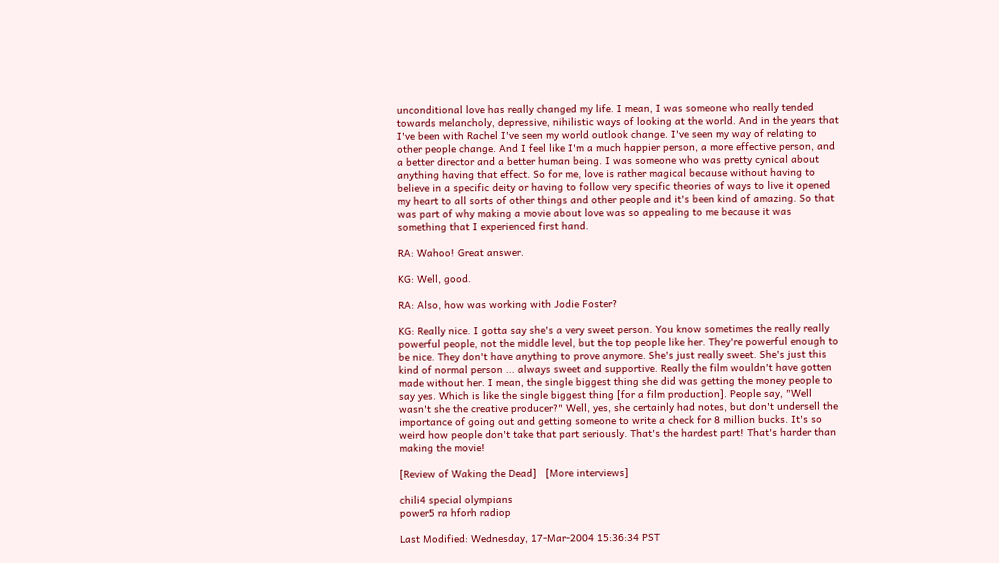unconditional love has really changed my life. I mean, I was someone who really tended towards melancholy, depressive, nihilistic ways of looking at the world. And in the years that I've been with Rachel I've seen my world outlook change. I've seen my way of relating to other people change. And I feel like I'm a much happier person, a more effective person, and a better director and a better human being. I was someone who was pretty cynical about anything having that effect. So for me, love is rather magical because without having to believe in a specific deity or having to follow very specific theories of ways to live it opened my heart to all sorts of other things and other people and it's been kind of amazing. So that was part of why making a movie about love was so appealing to me because it was something that I experienced first hand.

RA: Wahoo! Great answer.

KG: Well, good.

RA: Also, how was working with Jodie Foster?

KG: Really nice. I gotta say she's a very sweet person. You know sometimes the really really powerful people, not the middle level, but the top people like her. They're powerful enough to be nice. They don't have anything to prove anymore. She's just really sweet. She's just this kind of normal person ... always sweet and supportive. Really the film wouldn't have gotten made without her. I mean, the single biggest thing she did was getting the money people to say yes. Which is like the single biggest thing [for a film production]. People say, "Well wasn't she the creative producer?" Well, yes, she certainly had notes, but don't undersell the importance of going out and getting someone to write a check for 8 million bucks. It's so weird how people don't take that part seriously. That's the hardest part! That's harder than making the movie!

[Review of Waking the Dead]   [More interviews]

chili4 special olympians
power5 ra hforh radiop

Last Modified: Wednesday, 17-Mar-2004 15:36:34 PST